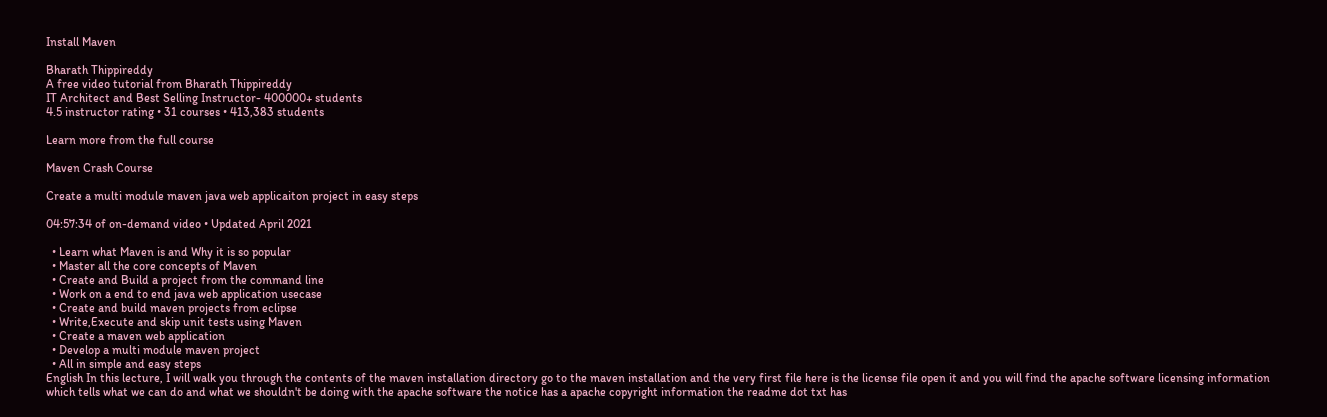Install Maven

Bharath Thippireddy
A free video tutorial from Bharath Thippireddy
IT Architect and Best Selling Instructor- 400000+ students
4.5 instructor rating • 31 courses • 413,383 students

Learn more from the full course

Maven Crash Course

Create a multi module maven java web applicaiton project in easy steps

04:57:34 of on-demand video • Updated April 2021

  • Learn what Maven is and Why it is so popular
  • Master all the core concepts of Maven
  • Create and Build a project from the command line
  • Work on a end to end java web application usecase
  • Create and build maven projects from eclipse
  • Write,Execute and skip unit tests using Maven
  • Create a maven web application
  • Develop a multi module maven project
  • All in simple and easy steps
English In this lecture, I will walk you through the contents of the maven installation directory go to the maven installation and the very first file here is the license file open it and you will find the apache software licensing information which tells what we can do and what we shouldn't be doing with the apache software the notice has a apache copyright information the readme dot txt has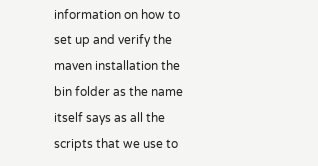information on how to set up and verify the maven installation the bin folder as the name itself says as all the scripts that we use to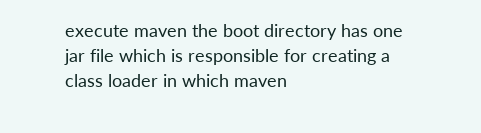execute maven the boot directory has one jar file which is responsible for creating a class loader in which maven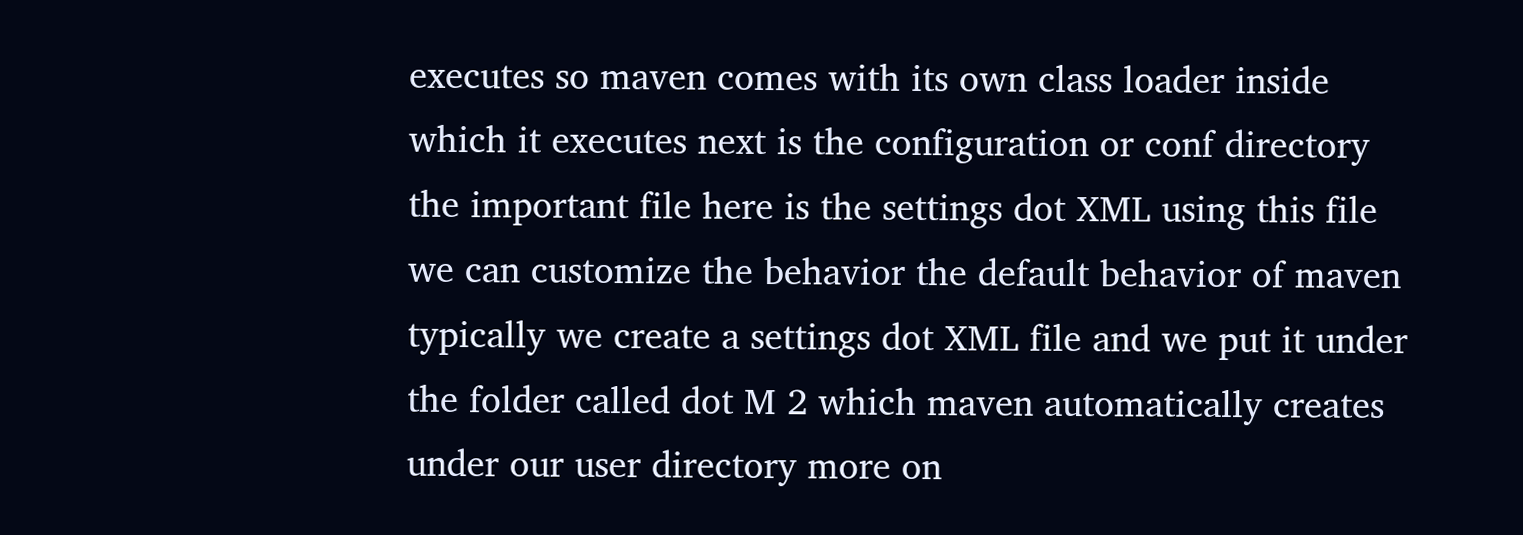executes so maven comes with its own class loader inside which it executes next is the configuration or conf directory the important file here is the settings dot XML using this file we can customize the behavior the default behavior of maven typically we create a settings dot XML file and we put it under the folder called dot M 2 which maven automatically creates under our user directory more on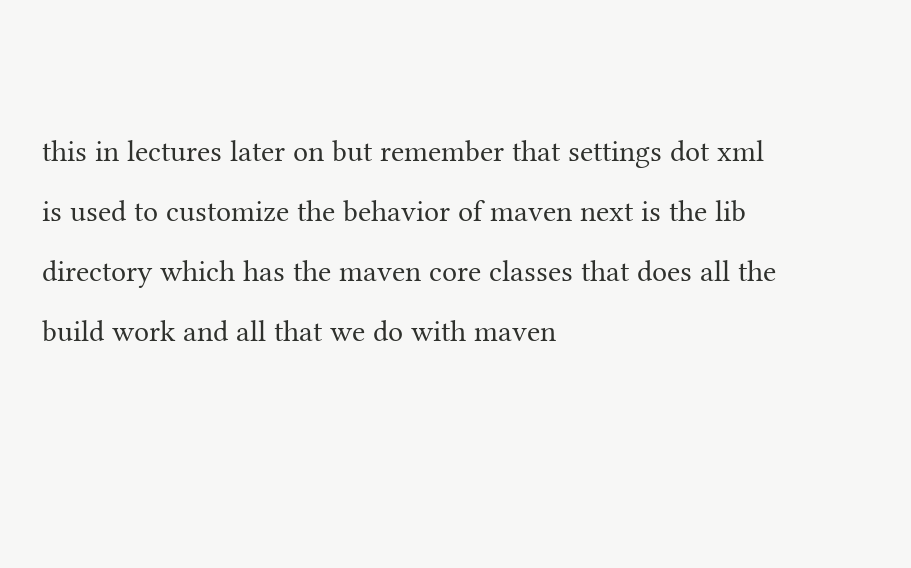this in lectures later on but remember that settings dot xml is used to customize the behavior of maven next is the lib directory which has the maven core classes that does all the build work and all that we do with maven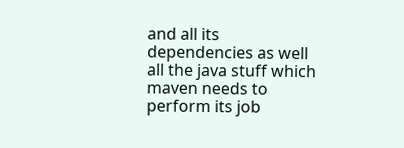and all its dependencies as well all the java stuff which maven needs to perform its job